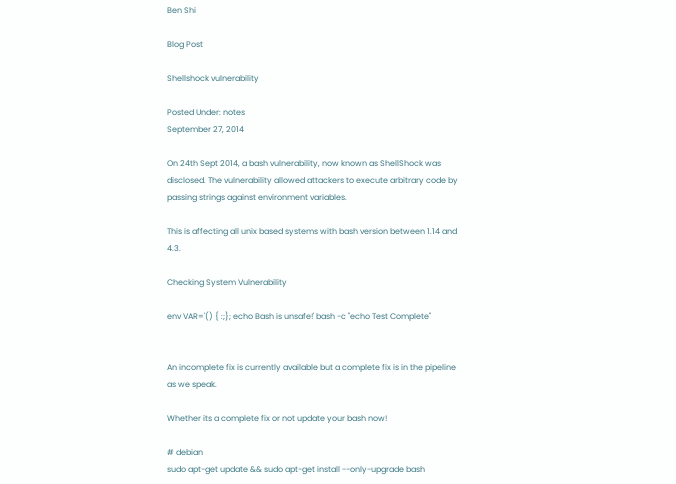Ben Shi

Blog Post

Shellshock vulnerability

Posted Under: notes
September 27, 2014

On 24th Sept 2014, a bash vulnerability, now known as ShellShock was disclosed. The vulnerability allowed attackers to execute arbitrary code by passing strings against environment variables.

This is affecting all unix based systems with bash version between 1.14 and 4.3.

Checking System Vulnerability

env VAR='() { :;}; echo Bash is unsafe!' bash -c "echo Test Complete"


An incomplete fix is currently available but a complete fix is in the pipeline as we speak.

Whether its a complete fix or not update your bash now!

# debian
sudo apt-get update && sudo apt-get install --only-upgrade bash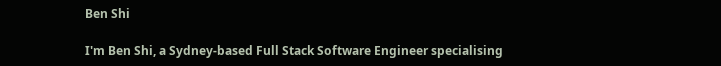Ben Shi

I'm Ben Shi, a Sydney-based Full Stack Software Engineer specialising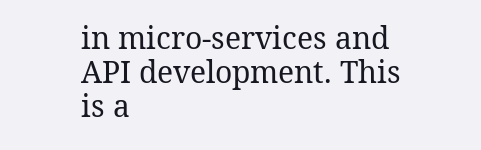in micro-services and API development. This is a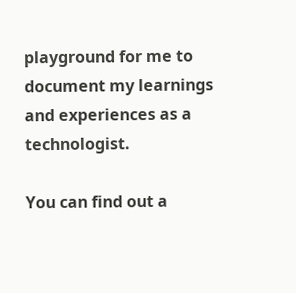playground for me to document my learnings and experiences as a technologist.

You can find out a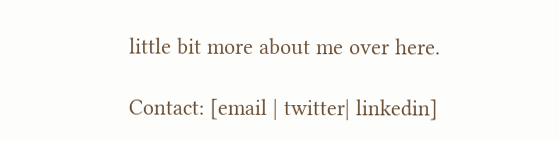little bit more about me over here.

Contact: [email | twitter| linkedin]